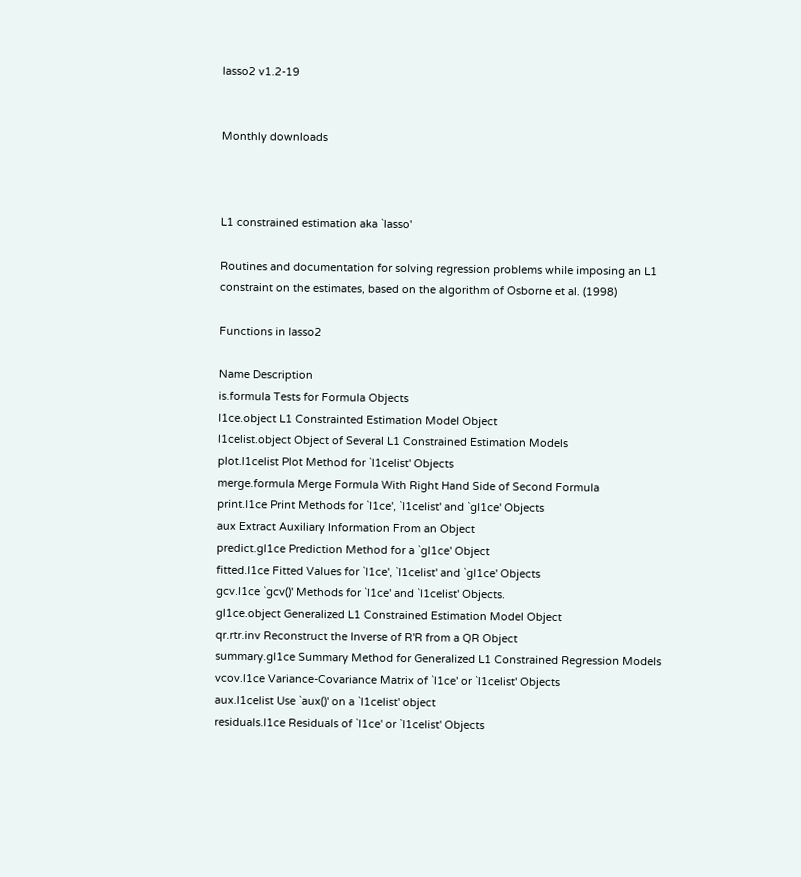lasso2 v1.2-19


Monthly downloads



L1 constrained estimation aka `lasso'

Routines and documentation for solving regression problems while imposing an L1 constraint on the estimates, based on the algorithm of Osborne et al. (1998)

Functions in lasso2

Name Description
is.formula Tests for Formula Objects
l1ce.object L1 Constrainted Estimation Model Object
l1celist.object Object of Several L1 Constrained Estimation Models
plot.l1celist Plot Method for `l1celist' Objects
merge.formula Merge Formula With Right Hand Side of Second Formula
print.l1ce Print Methods for `l1ce', `l1celist' and `gl1ce' Objects
aux Extract Auxiliary Information From an Object
predict.gl1ce Prediction Method for a `gl1ce' Object
fitted.l1ce Fitted Values for `l1ce', `l1celist' and `gl1ce' Objects
gcv.l1ce `gcv()' Methods for `l1ce' and `l1celist' Objects.
gl1ce.object Generalized L1 Constrained Estimation Model Object
qr.rtr.inv Reconstruct the Inverse of R'R from a QR Object
summary.gl1ce Summary Method for Generalized L1 Constrained Regression Models
vcov.l1ce Variance-Covariance Matrix of `l1ce' or `l1celist' Objects
aux.l1celist Use `aux()' on a `l1celist' object
residuals.l1ce Residuals of `l1ce' or `l1celist' Objects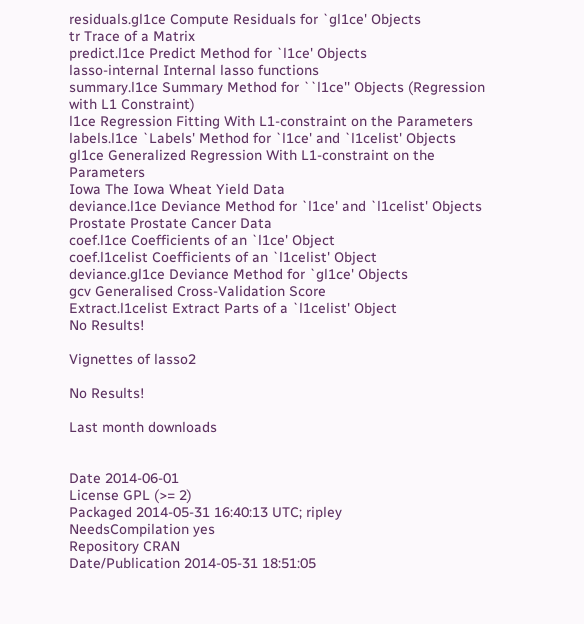residuals.gl1ce Compute Residuals for `gl1ce' Objects
tr Trace of a Matrix
predict.l1ce Predict Method for `l1ce' Objects
lasso-internal Internal lasso functions
summary.l1ce Summary Method for ``l1ce'' Objects (Regression with L1 Constraint)
l1ce Regression Fitting With L1-constraint on the Parameters
labels.l1ce `Labels' Method for `l1ce' and `l1celist' Objects
gl1ce Generalized Regression With L1-constraint on the Parameters
Iowa The Iowa Wheat Yield Data
deviance.l1ce Deviance Method for `l1ce' and `l1celist' Objects
Prostate Prostate Cancer Data
coef.l1ce Coefficients of an `l1ce' Object
coef.l1celist Coefficients of an `l1celist' Object
deviance.gl1ce Deviance Method for `gl1ce' Objects
gcv Generalised Cross-Validation Score
Extract.l1celist Extract Parts of a `l1celist' Object
No Results!

Vignettes of lasso2

No Results!

Last month downloads


Date 2014-06-01
License GPL (>= 2)
Packaged 2014-05-31 16:40:13 UTC; ripley
NeedsCompilation yes
Repository CRAN
Date/Publication 2014-05-31 18:51:05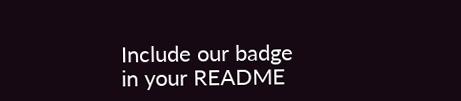Include our badge in your README